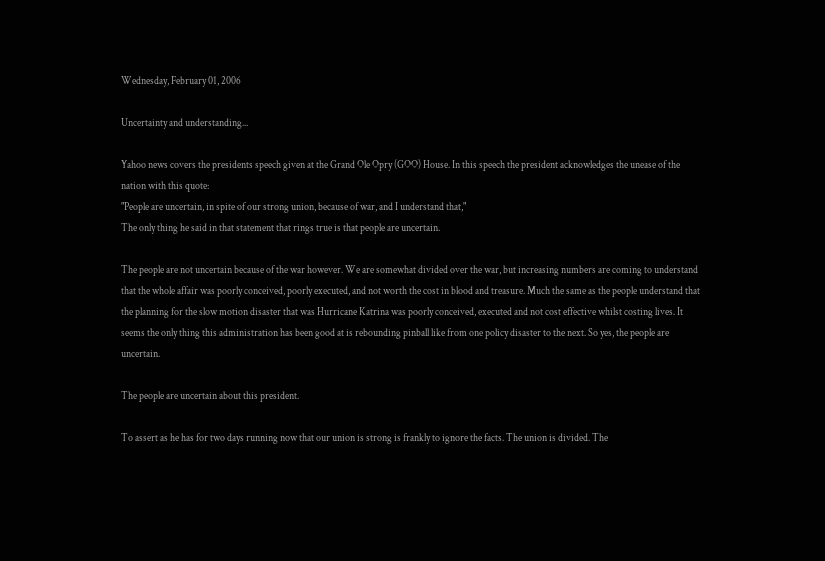Wednesday, February 01, 2006

Uncertainty and understanding...

Yahoo news covers the presidents speech given at the Grand Ole Opry (GOO) House. In this speech the president acknowledges the unease of the nation with this quote:
"People are uncertain, in spite of our strong union, because of war, and I understand that,"
The only thing he said in that statement that rings true is that people are uncertain.

The people are not uncertain because of the war however. We are somewhat divided over the war, but increasing numbers are coming to understand that the whole affair was poorly conceived, poorly executed, and not worth the cost in blood and treasure. Much the same as the people understand that the planning for the slow motion disaster that was Hurricane Katrina was poorly conceived, executed and not cost effective whilst costing lives. It seems the only thing this administration has been good at is rebounding pinball like from one policy disaster to the next. So yes, the people are uncertain.

The people are uncertain about this president.

To assert as he has for two days running now that our union is strong is frankly to ignore the facts. The union is divided. The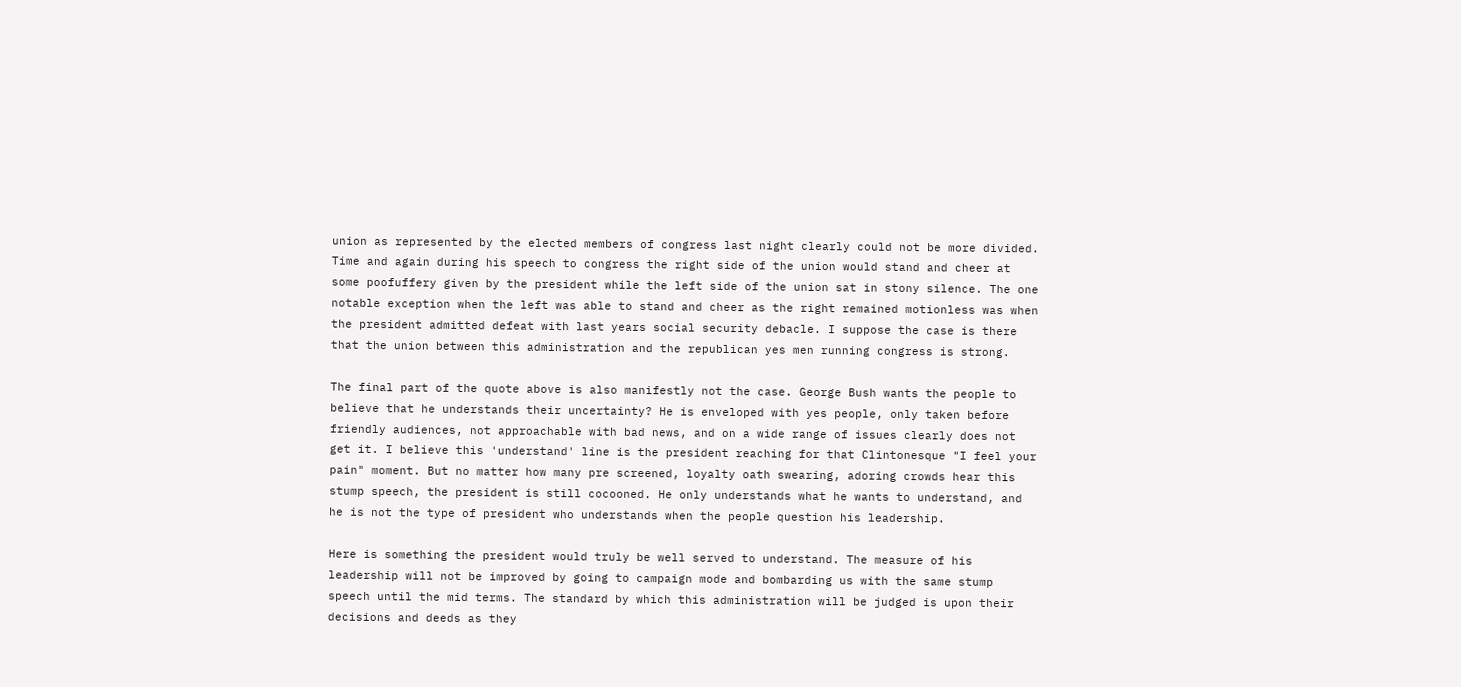union as represented by the elected members of congress last night clearly could not be more divided. Time and again during his speech to congress the right side of the union would stand and cheer at some poofuffery given by the president while the left side of the union sat in stony silence. The one notable exception when the left was able to stand and cheer as the right remained motionless was when the president admitted defeat with last years social security debacle. I suppose the case is there that the union between this administration and the republican yes men running congress is strong.

The final part of the quote above is also manifestly not the case. George Bush wants the people to believe that he understands their uncertainty? He is enveloped with yes people, only taken before friendly audiences, not approachable with bad news, and on a wide range of issues clearly does not get it. I believe this 'understand' line is the president reaching for that Clintonesque "I feel your pain" moment. But no matter how many pre screened, loyalty oath swearing, adoring crowds hear this stump speech, the president is still cocooned. He only understands what he wants to understand, and he is not the type of president who understands when the people question his leadership.

Here is something the president would truly be well served to understand. The measure of his leadership will not be improved by going to campaign mode and bombarding us with the same stump speech until the mid terms. The standard by which this administration will be judged is upon their decisions and deeds as they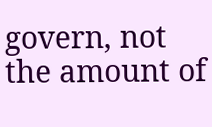govern, not the amount of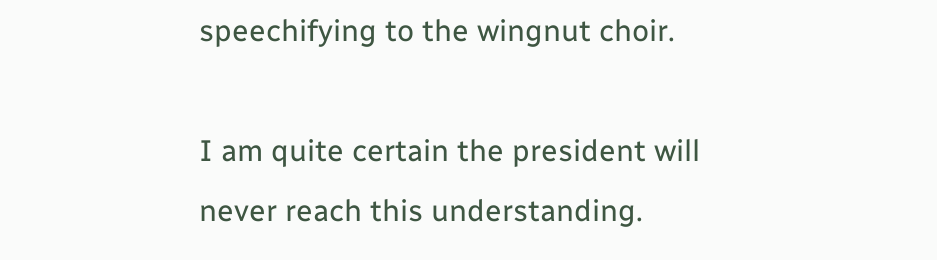speechifying to the wingnut choir.

I am quite certain the president will never reach this understanding.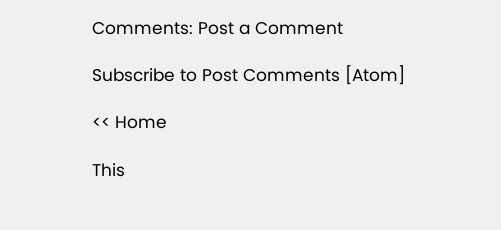Comments: Post a Comment

Subscribe to Post Comments [Atom]

<< Home

This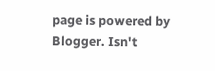page is powered by Blogger. Isn't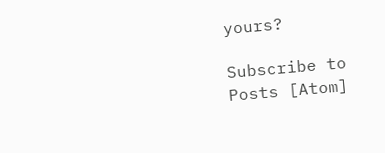yours?

Subscribe to Posts [Atom]